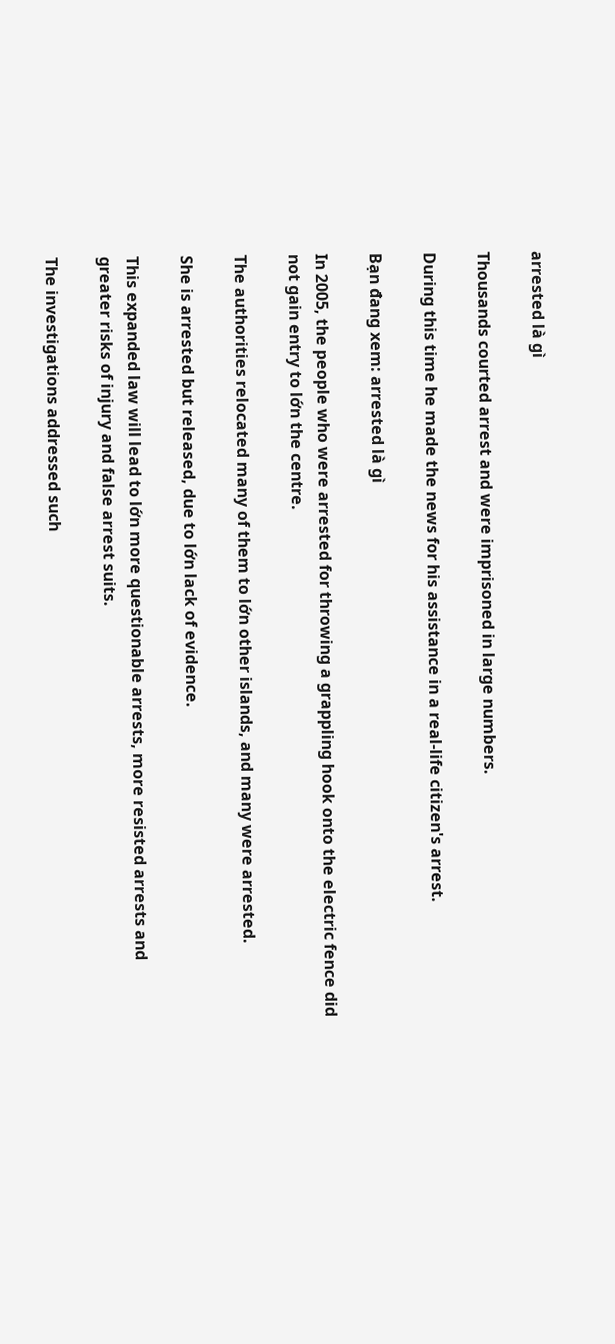arrested là gì

Thousands courted arrest and were imprisoned in large numbers.

During this time he made the news for his assistance in a real-life citizen's arrest.

Bạn đang xem: arrested là gì

In 2005, the people who were arrested for throwing a grappling hook onto the electric fence did not gain entry to lớn the centre.

The authorities relocated many of them to lớn other islands, and many were arrested.

She is arrested but released, due to lớn lack of evidence.

This expanded law will lead to lớn more questionable arrests, more resisted arrests and greater risks of injury and false arrest suits.

The investigations addressed such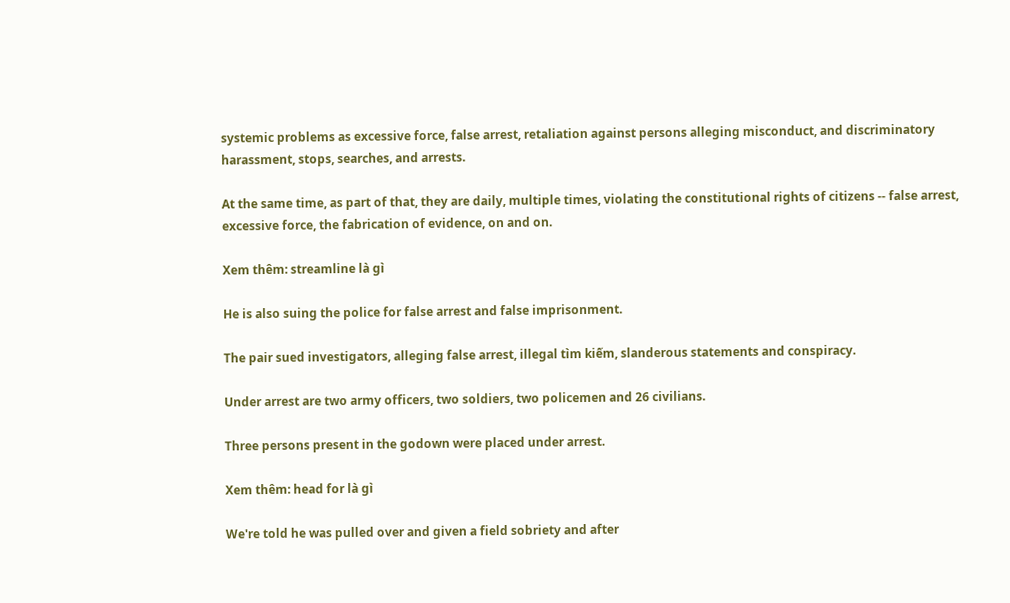systemic problems as excessive force, false arrest, retaliation against persons alleging misconduct, and discriminatory harassment, stops, searches, and arrests.

At the same time, as part of that, they are daily, multiple times, violating the constitutional rights of citizens -- false arrest, excessive force, the fabrication of evidence, on and on.

Xem thêm: streamline là gì

He is also suing the police for false arrest and false imprisonment.

The pair sued investigators, alleging false arrest, illegal tìm kiếm, slanderous statements and conspiracy.

Under arrest are two army officers, two soldiers, two policemen and 26 civilians.

Three persons present in the godown were placed under arrest.

Xem thêm: head for là gì

We're told he was pulled over and given a field sobriety and after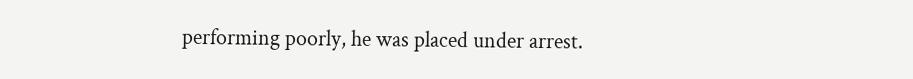performing poorly, he was placed under arrest.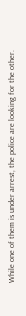While one of them is under arrest, the police are looking for the other.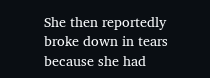She then reportedly broke down in tears because she had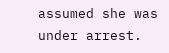assumed she was under arrest.